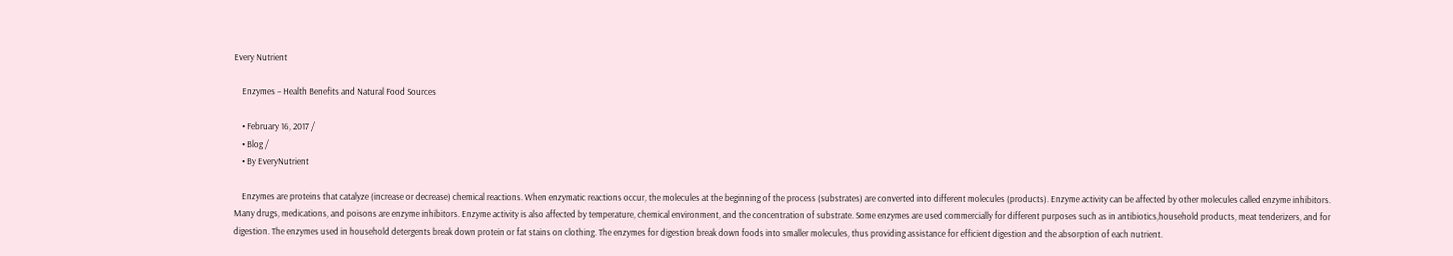Every Nutrient

    Enzymes – Health Benefits and Natural Food Sources

    • February 16, 2017 /
    • Blog /
    • By EveryNutrient

    Enzymes are proteins that catalyze (increase or decrease) chemical reactions. When enzymatic reactions occur, the molecules at the beginning of the process (substrates) are converted into different molecules (products). Enzyme activity can be affected by other molecules called enzyme inhibitors. Many drugs, medications, and poisons are enzyme inhibitors. Enzyme activity is also affected by temperature, chemical environment, and the concentration of substrate. Some enzymes are used commercially for different purposes such as in antibiotics,household products, meat tenderizers, and for digestion. The enzymes used in household detergents break down protein or fat stains on clothing. The enzymes for digestion break down foods into smaller molecules, thus providing assistance for efficient digestion and the absorption of each nutrient.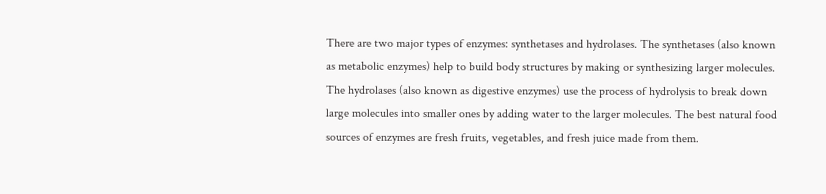There are two major types of enzymes: synthetases and hydrolases. The synthetases (also known as metabolic enzymes) help to build body structures by making or synthesizing larger molecules. The hydrolases (also known as digestive enzymes) use the process of hydrolysis to break down large molecules into smaller ones by adding water to the larger molecules. The best natural food sources of enzymes are fresh fruits, vegetables, and fresh juice made from them.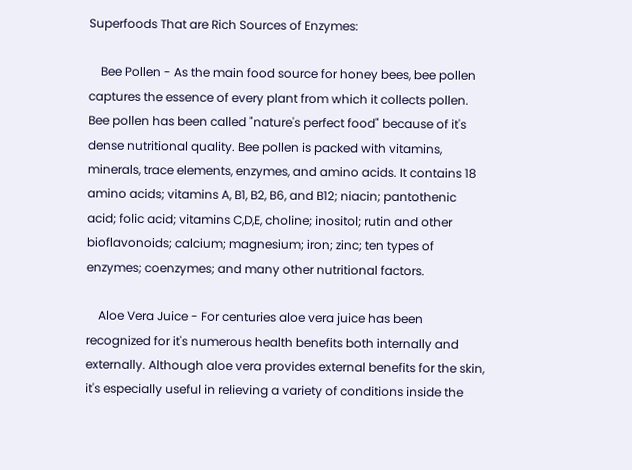Superfoods That are Rich Sources of Enzymes:

    Bee Pollen - As the main food source for honey bees, bee pollen captures the essence of every plant from which it collects pollen. Bee pollen has been called "nature's perfect food" because of it's dense nutritional quality. Bee pollen is packed with vitamins, minerals, trace elements, enzymes, and amino acids. It contains 18 amino acids; vitamins A, B1, B2, B6, and B12; niacin; pantothenic acid; folic acid; vitamins C,D,E, choline; inositol; rutin and other bioflavonoids; calcium; magnesium; iron; zinc; ten types of enzymes; coenzymes; and many other nutritional factors.

    Aloe Vera Juice - For centuries aloe vera juice has been recognized for it's numerous health benefits both internally and externally. Although aloe vera provides external benefits for the skin, it's especially useful in relieving a variety of conditions inside the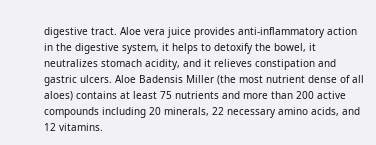digestive tract. Aloe vera juice provides anti-inflammatory action in the digestive system, it helps to detoxify the bowel, it neutralizes stomach acidity, and it relieves constipation and gastric ulcers. Aloe Badensis Miller (the most nutrient dense of all aloes) contains at least 75 nutrients and more than 200 active compounds including 20 minerals, 22 necessary amino acids, and 12 vitamins.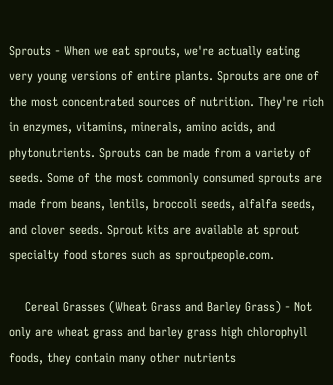Sprouts - When we eat sprouts, we're actually eating very young versions of entire plants. Sprouts are one of the most concentrated sources of nutrition. They're rich in enzymes, vitamins, minerals, amino acids, and phytonutrients. Sprouts can be made from a variety of seeds. Some of the most commonly consumed sprouts are made from beans, lentils, broccoli seeds, alfalfa seeds, and clover seeds. Sprout kits are available at sprout specialty food stores such as sproutpeople.com.

    Cereal Grasses (Wheat Grass and Barley Grass) - Not only are wheat grass and barley grass high chlorophyll foods, they contain many other nutrients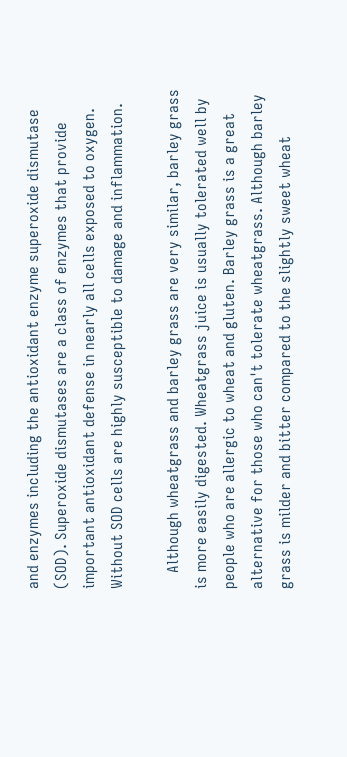and enzymes including the antioxidant enzyme superoxide dismutase (SOD). Superoxide dismutases are a class of enzymes that provide important antioxidant defense in nearly all cells exposed to oxygen. Without SOD cells are highly susceptible to damage and inflammation.

    Although wheatgrass and barley grass are very similar, barley grass is more easily digested. Wheatgrass juice is usually tolerated well by people who are allergic to wheat and gluten. Barley grass is a great alternative for those who can't tolerate wheatgrass. Although barley grass is milder and bitter compared to the slightly sweet wheat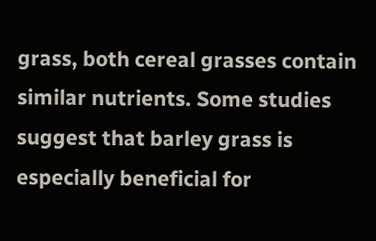grass, both cereal grasses contain similar nutrients. Some studies suggest that barley grass is especially beneficial for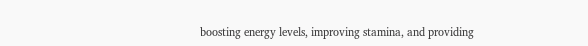boosting energy levels, improving stamina, and providing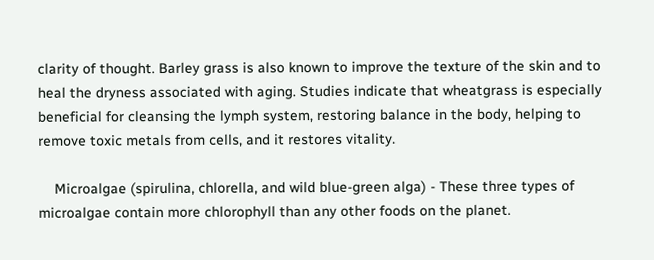clarity of thought. Barley grass is also known to improve the texture of the skin and to heal the dryness associated with aging. Studies indicate that wheatgrass is especially beneficial for cleansing the lymph system, restoring balance in the body, helping to remove toxic metals from cells, and it restores vitality.

    Microalgae (spirulina, chlorella, and wild blue-green alga) - These three types of microalgae contain more chlorophyll than any other foods on the planet.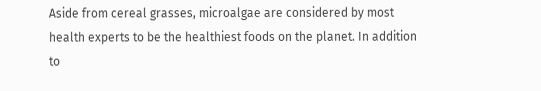Aside from cereal grasses, microalgae are considered by most health experts to be the healthiest foods on the planet. In addition to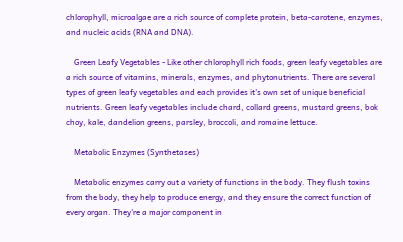chlorophyll, microalgae are a rich source of complete protein, beta-carotene, enzymes, and nucleic acids (RNA and DNA).

    Green Leafy Vegetables - Like other chlorophyll rich foods, green leafy vegetables are a rich source of vitamins, minerals, enzymes, and phytonutrients. There are several types of green leafy vegetables and each provides it's own set of unique beneficial nutrients. Green leafy vegetables include chard, collard greens, mustard greens, bok choy, kale, dandelion greens, parsley, broccoli, and romaine lettuce.

    Metabolic Enzymes (Synthetases)

    Metabolic enzymes carry out a variety of functions in the body. They flush toxins from the body, they help to produce energy, and they ensure the correct function of every organ. They're a major component in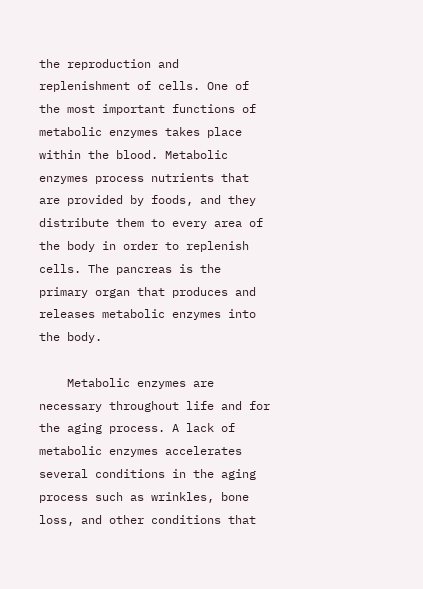the reproduction and replenishment of cells. One of the most important functions of metabolic enzymes takes place within the blood. Metabolic enzymes process nutrients that are provided by foods, and they distribute them to every area of the body in order to replenish cells. The pancreas is the primary organ that produces and releases metabolic enzymes into the body.

    Metabolic enzymes are necessary throughout life and for the aging process. A lack of metabolic enzymes accelerates several conditions in the aging process such as wrinkles, bone loss, and other conditions that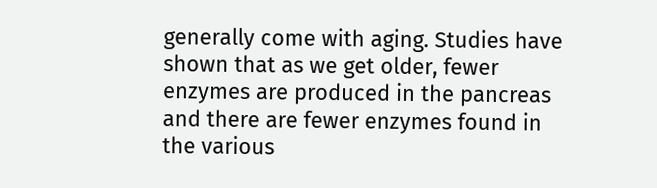generally come with aging. Studies have shown that as we get older, fewer enzymes are produced in the pancreas and there are fewer enzymes found in the various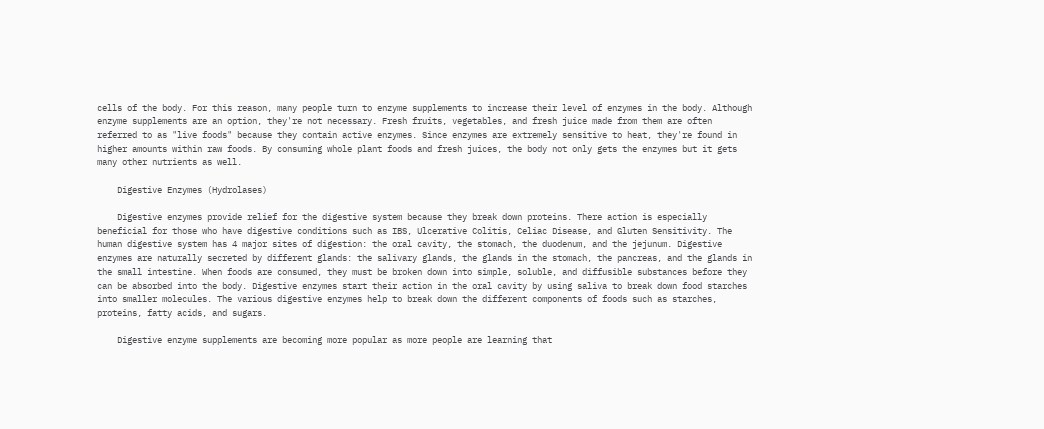cells of the body. For this reason, many people turn to enzyme supplements to increase their level of enzymes in the body. Although enzyme supplements are an option, they're not necessary. Fresh fruits, vegetables, and fresh juice made from them are often referred to as "live foods" because they contain active enzymes. Since enzymes are extremely sensitive to heat, they're found in higher amounts within raw foods. By consuming whole plant foods and fresh juices, the body not only gets the enzymes but it gets many other nutrients as well.

    Digestive Enzymes (Hydrolases)

    Digestive enzymes provide relief for the digestive system because they break down proteins. There action is especially beneficial for those who have digestive conditions such as IBS, Ulcerative Colitis, Celiac Disease, and Gluten Sensitivity. The human digestive system has 4 major sites of digestion: the oral cavity, the stomach, the duodenum, and the jejunum. Digestive enzymes are naturally secreted by different glands: the salivary glands, the glands in the stomach, the pancreas, and the glands in the small intestine. When foods are consumed, they must be broken down into simple, soluble, and diffusible substances before they can be absorbed into the body. Digestive enzymes start their action in the oral cavity by using saliva to break down food starches into smaller molecules. The various digestive enzymes help to break down the different components of foods such as starches, proteins, fatty acids, and sugars.

    Digestive enzyme supplements are becoming more popular as more people are learning that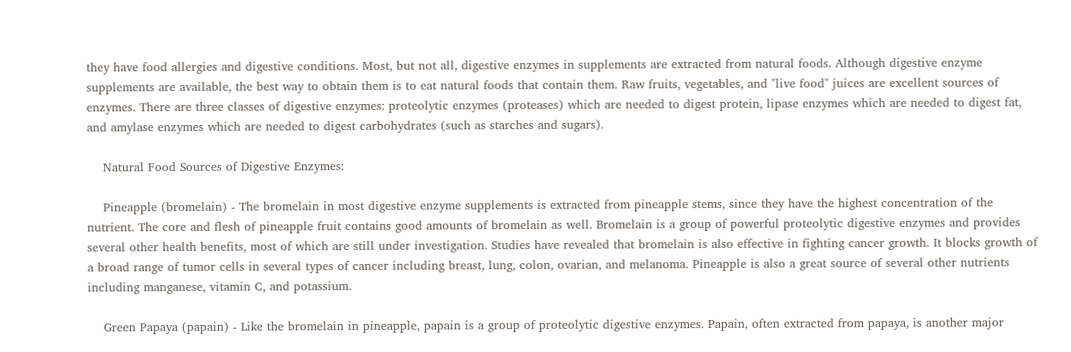they have food allergies and digestive conditions. Most, but not all, digestive enzymes in supplements are extracted from natural foods. Although digestive enzyme supplements are available, the best way to obtain them is to eat natural foods that contain them. Raw fruits, vegetables, and "live food" juices are excellent sources of enzymes. There are three classes of digestive enzymes: proteolytic enzymes (proteases) which are needed to digest protein, lipase enzymes which are needed to digest fat, and amylase enzymes which are needed to digest carbohydrates (such as starches and sugars).

    Natural Food Sources of Digestive Enzymes:

    Pineapple (bromelain) - The bromelain in most digestive enzyme supplements is extracted from pineapple stems, since they have the highest concentration of the nutrient. The core and flesh of pineapple fruit contains good amounts of bromelain as well. Bromelain is a group of powerful proteolytic digestive enzymes and provides several other health benefits, most of which are still under investigation. Studies have revealed that bromelain is also effective in fighting cancer growth. It blocks growth of a broad range of tumor cells in several types of cancer including breast, lung, colon, ovarian, and melanoma. Pineapple is also a great source of several other nutrients including manganese, vitamin C, and potassium.

    Green Papaya (papain) - Like the bromelain in pineapple, papain is a group of proteolytic digestive enzymes. Papain, often extracted from papaya, is another major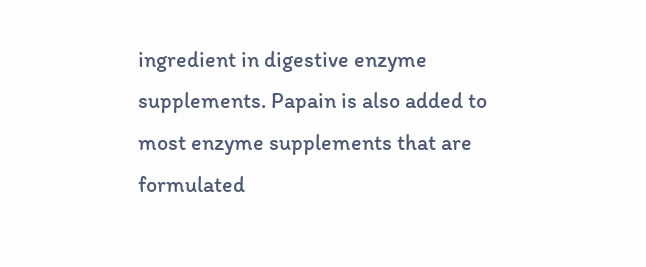ingredient in digestive enzyme supplements. Papain is also added to most enzyme supplements that are formulated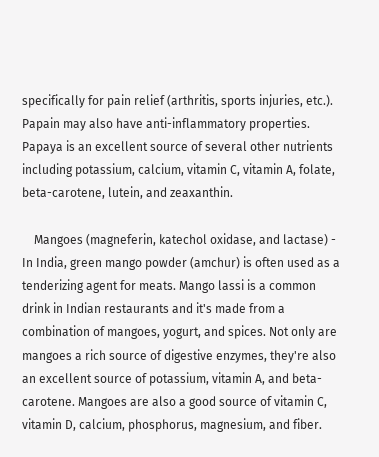specifically for pain relief (arthritis, sports injuries, etc.). Papain may also have anti-inflammatory properties. Papaya is an excellent source of several other nutrients including potassium, calcium, vitamin C, vitamin A, folate, beta-carotene, lutein, and zeaxanthin.

    Mangoes (magneferin, katechol oxidase, and lactase) - In India, green mango powder (amchur) is often used as a tenderizing agent for meats. Mango lassi is a common drink in Indian restaurants and it's made from a combination of mangoes, yogurt, and spices. Not only are mangoes a rich source of digestive enzymes, they're also an excellent source of potassium, vitamin A, and beta-carotene. Mangoes are also a good source of vitamin C, vitamin D, calcium, phosphorus, magnesium, and fiber.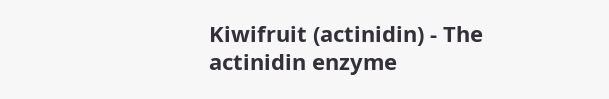Kiwifruit (actinidin) - The actinidin enzyme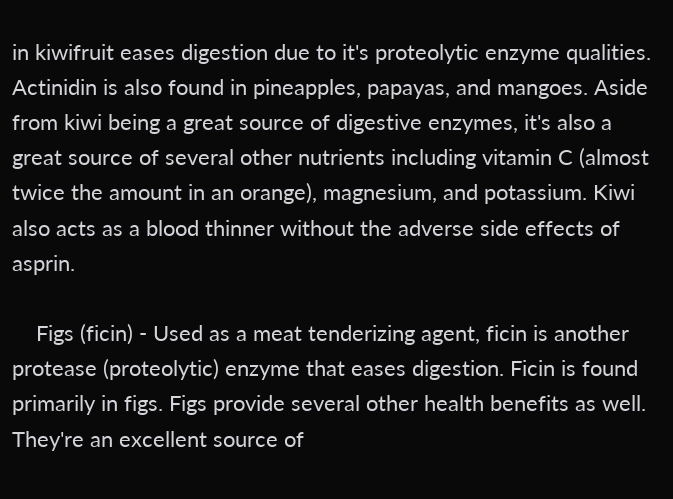in kiwifruit eases digestion due to it's proteolytic enzyme qualities. Actinidin is also found in pineapples, papayas, and mangoes. Aside from kiwi being a great source of digestive enzymes, it's also a great source of several other nutrients including vitamin C (almost twice the amount in an orange), magnesium, and potassium. Kiwi also acts as a blood thinner without the adverse side effects of asprin.

    Figs (ficin) - Used as a meat tenderizing agent, ficin is another protease (proteolytic) enzyme that eases digestion. Ficin is found primarily in figs. Figs provide several other health benefits as well. They're an excellent source of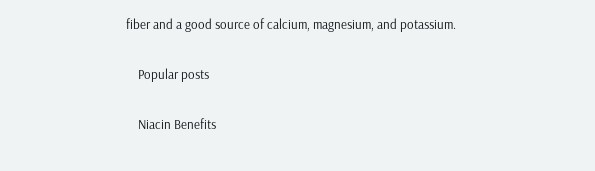fiber and a good source of calcium, magnesium, and potassium.

    Popular posts

    Niacin Benefits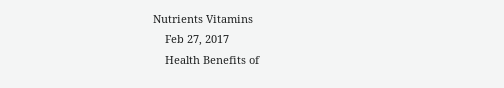Nutrients Vitamins
    Feb 27, 2017
    Health Benefits of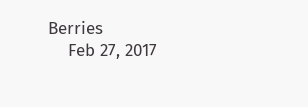Berries
    Feb 27, 2017